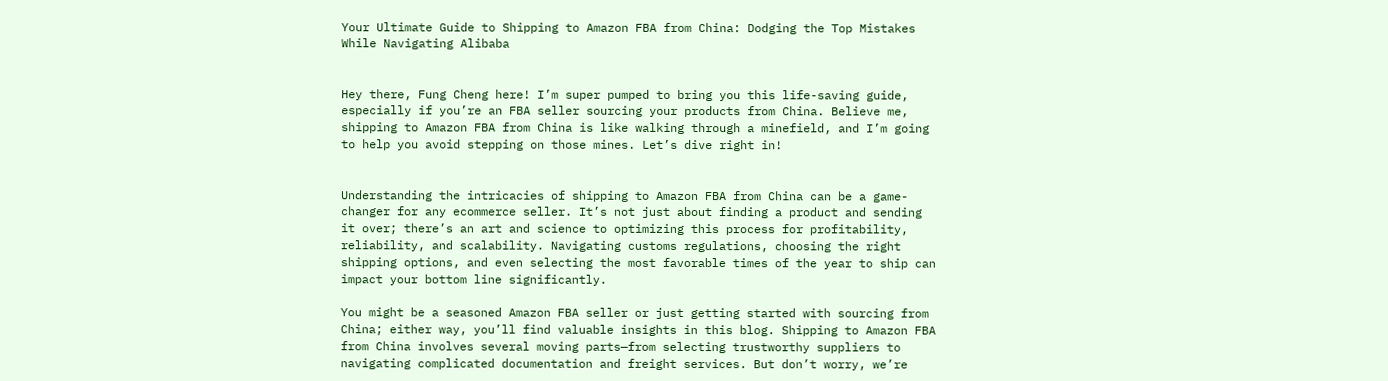Your Ultimate Guide to Shipping to Amazon FBA from China: Dodging the Top Mistakes While Navigating Alibaba


Hey there, Fung Cheng here! I’m super pumped to bring you this life-saving guide, especially if you’re an FBA seller sourcing your products from China. Believe me, shipping to Amazon FBA from China is like walking through a minefield, and I’m going to help you avoid stepping on those mines. Let’s dive right in!


Understanding the intricacies of shipping to Amazon FBA from China can be a game-changer for any ecommerce seller. It’s not just about finding a product and sending it over; there’s an art and science to optimizing this process for profitability, reliability, and scalability. Navigating customs regulations, choosing the right shipping options, and even selecting the most favorable times of the year to ship can impact your bottom line significantly.

You might be a seasoned Amazon FBA seller or just getting started with sourcing from China; either way, you’ll find valuable insights in this blog. Shipping to Amazon FBA from China involves several moving parts—from selecting trustworthy suppliers to navigating complicated documentation and freight services. But don’t worry, we’re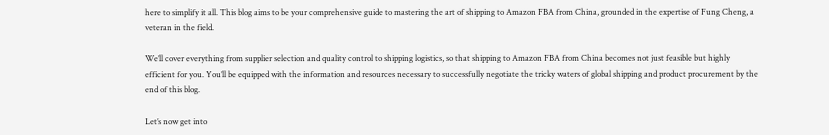here to simplify it all. This blog aims to be your comprehensive guide to mastering the art of shipping to Amazon FBA from China, grounded in the expertise of Fung Cheng, a veteran in the field.

We’ll cover everything from supplier selection and quality control to shipping logistics, so that shipping to Amazon FBA from China becomes not just feasible but highly efficient for you. You’ll be equipped with the information and resources necessary to successfully negotiate the tricky waters of global shipping and product procurement by the end of this blog.

Let’s now get into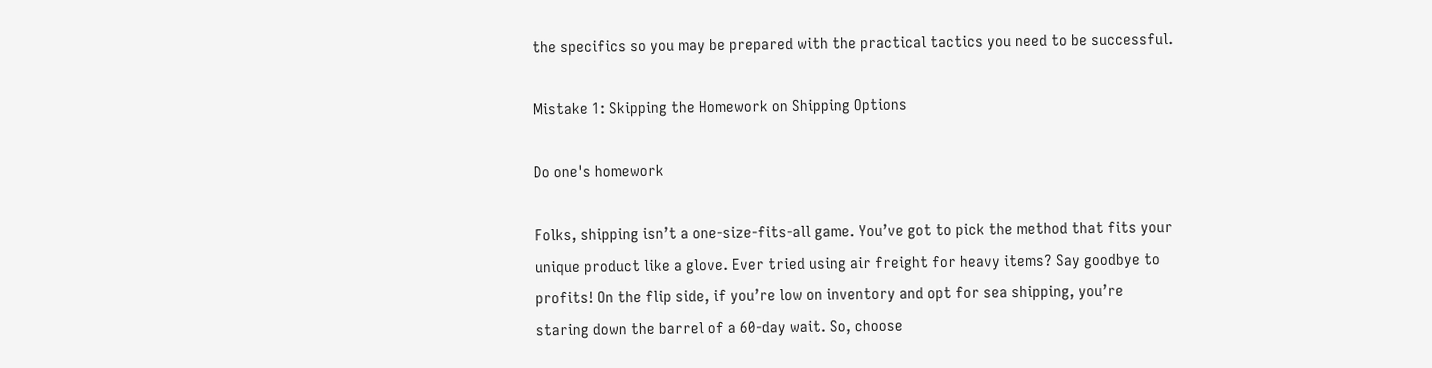the specifics so you may be prepared with the practical tactics you need to be successful.

Mistake 1: Skipping the Homework on Shipping Options

Do one's homework

Folks, shipping isn’t a one-size-fits-all game. You’ve got to pick the method that fits your unique product like a glove. Ever tried using air freight for heavy items? Say goodbye to profits! On the flip side, if you’re low on inventory and opt for sea shipping, you’re staring down the barrel of a 60-day wait. So, choose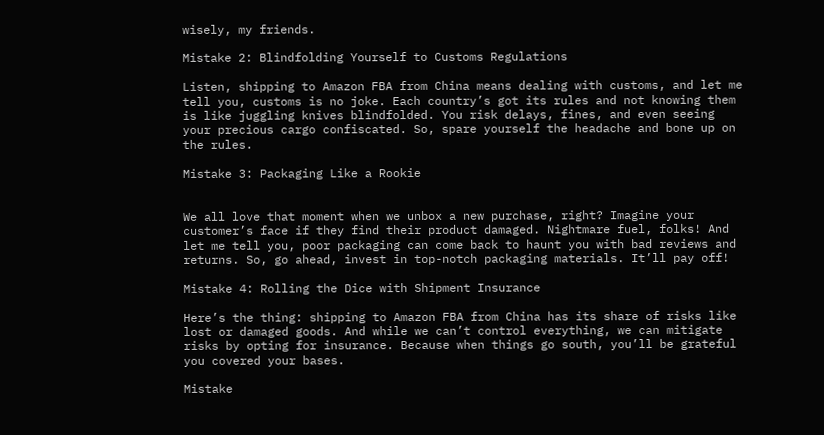wisely, my friends.

Mistake 2: Blindfolding Yourself to Customs Regulations

Listen, shipping to Amazon FBA from China means dealing with customs, and let me tell you, customs is no joke. Each country’s got its rules and not knowing them is like juggling knives blindfolded. You risk delays, fines, and even seeing your precious cargo confiscated. So, spare yourself the headache and bone up on the rules.

Mistake 3: Packaging Like a Rookie


We all love that moment when we unbox a new purchase, right? Imagine your customer’s face if they find their product damaged. Nightmare fuel, folks! And let me tell you, poor packaging can come back to haunt you with bad reviews and returns. So, go ahead, invest in top-notch packaging materials. It’ll pay off!

Mistake 4: Rolling the Dice with Shipment Insurance

Here’s the thing: shipping to Amazon FBA from China has its share of risks like lost or damaged goods. And while we can’t control everything, we can mitigate risks by opting for insurance. Because when things go south, you’ll be grateful you covered your bases.

Mistake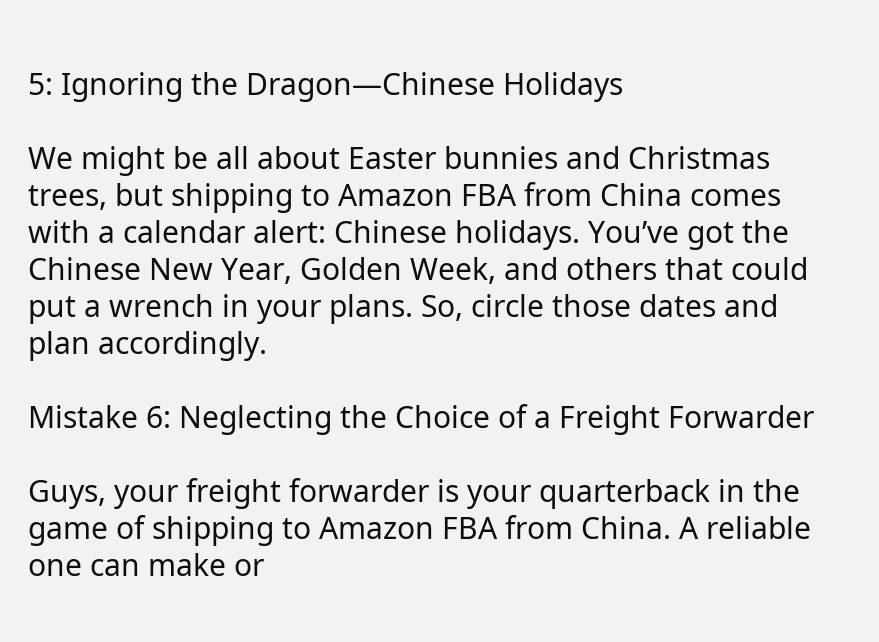5: Ignoring the Dragon—Chinese Holidays

We might be all about Easter bunnies and Christmas trees, but shipping to Amazon FBA from China comes with a calendar alert: Chinese holidays. You’ve got the Chinese New Year, Golden Week, and others that could put a wrench in your plans. So, circle those dates and plan accordingly.

Mistake 6: Neglecting the Choice of a Freight Forwarder

Guys, your freight forwarder is your quarterback in the game of shipping to Amazon FBA from China. A reliable one can make or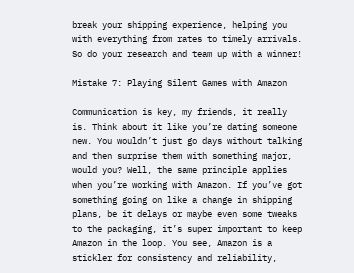break your shipping experience, helping you with everything from rates to timely arrivals. So do your research and team up with a winner!

Mistake 7: Playing Silent Games with Amazon

Communication is key, my friends, it really is. Think about it like you’re dating someone new. You wouldn’t just go days without talking and then surprise them with something major, would you? Well, the same principle applies when you’re working with Amazon. If you’ve got something going on like a change in shipping plans, be it delays or maybe even some tweaks to the packaging, it’s super important to keep Amazon in the loop. You see, Amazon is a stickler for consistency and reliability,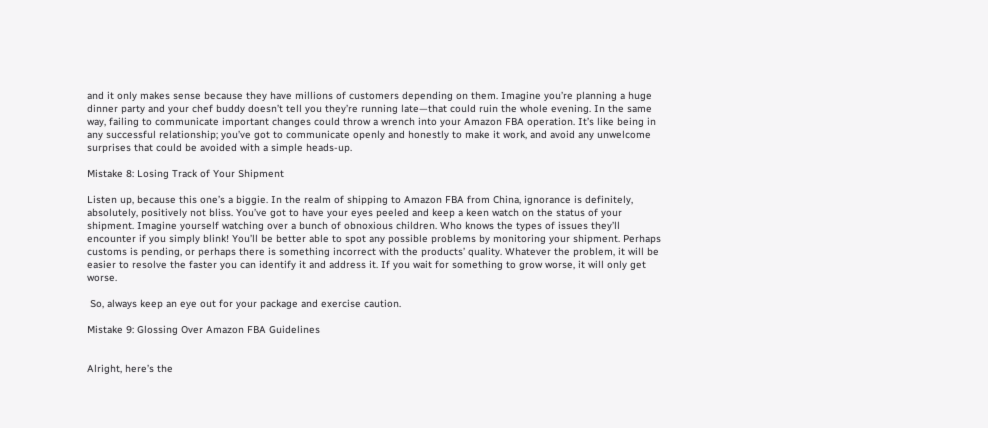and it only makes sense because they have millions of customers depending on them. Imagine you’re planning a huge dinner party and your chef buddy doesn’t tell you they’re running late—that could ruin the whole evening. In the same way, failing to communicate important changes could throw a wrench into your Amazon FBA operation. It’s like being in any successful relationship; you’ve got to communicate openly and honestly to make it work, and avoid any unwelcome surprises that could be avoided with a simple heads-up.

Mistake 8: Losing Track of Your Shipment

Listen up, because this one’s a biggie. In the realm of shipping to Amazon FBA from China, ignorance is definitely, absolutely, positively not bliss. You’ve got to have your eyes peeled and keep a keen watch on the status of your shipment. Imagine yourself watching over a bunch of obnoxious children. Who knows the types of issues they’ll encounter if you simply blink! You’ll be better able to spot any possible problems by monitoring your shipment. Perhaps customs is pending, or perhaps there is something incorrect with the products’ quality. Whatever the problem, it will be easier to resolve the faster you can identify it and address it. If you wait for something to grow worse, it will only get worse.

 So, always keep an eye out for your package and exercise caution.

Mistake 9: Glossing Over Amazon FBA Guidelines


Alright, here’s the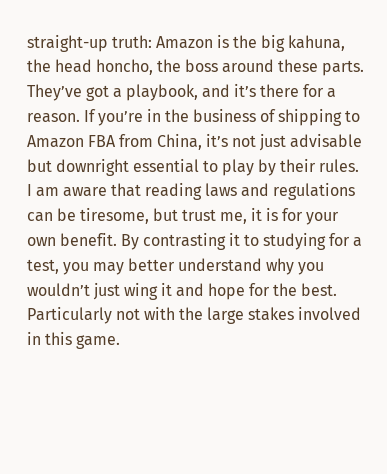straight-up truth: Amazon is the big kahuna, the head honcho, the boss around these parts. They’ve got a playbook, and it’s there for a reason. If you’re in the business of shipping to Amazon FBA from China, it’s not just advisable but downright essential to play by their rules. I am aware that reading laws and regulations can be tiresome, but trust me, it is for your own benefit. By contrasting it to studying for a test, you may better understand why you wouldn’t just wing it and hope for the best.  Particularly not with the large stakes involved in this game.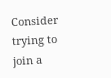Consider trying to join a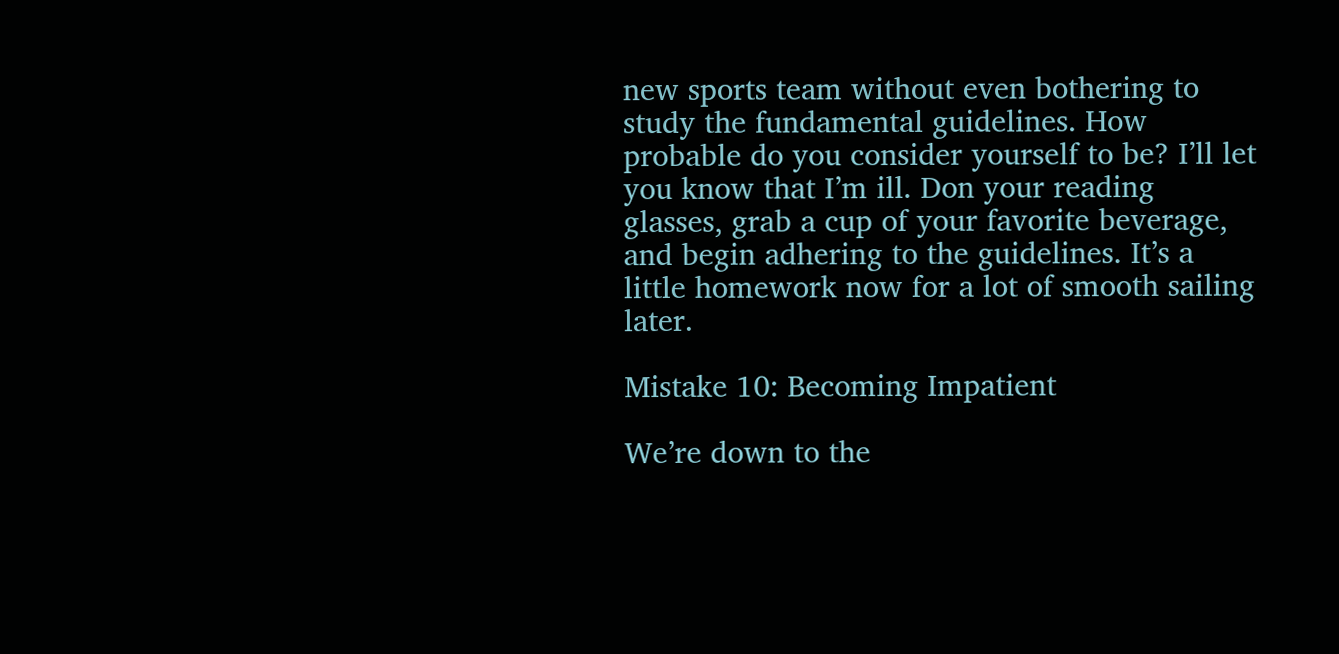new sports team without even bothering to study the fundamental guidelines. How probable do you consider yourself to be? I’ll let you know that I’m ill. Don your reading glasses, grab a cup of your favorite beverage, and begin adhering to the guidelines. It’s a little homework now for a lot of smooth sailing later.

Mistake 10: Becoming Impatient

We’re down to the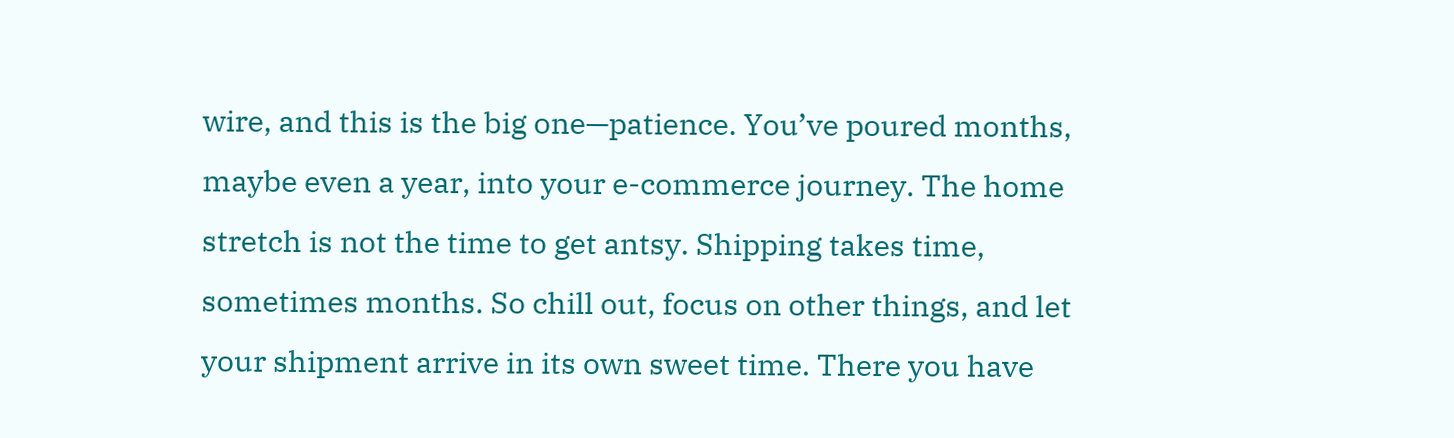wire, and this is the big one—patience. You’ve poured months, maybe even a year, into your e-commerce journey. The home stretch is not the time to get antsy. Shipping takes time, sometimes months. So chill out, focus on other things, and let your shipment arrive in its own sweet time. There you have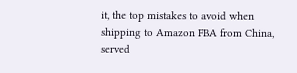it, the top mistakes to avoid when shipping to Amazon FBA from China, served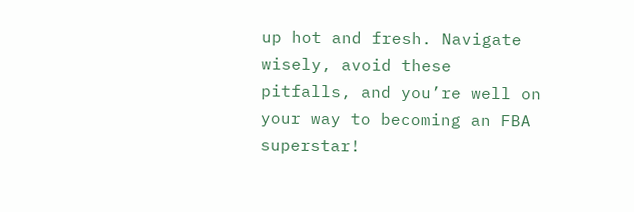up hot and fresh. Navigate wisely, avoid these pitfalls, and you’re well on your way to becoming an FBA superstar!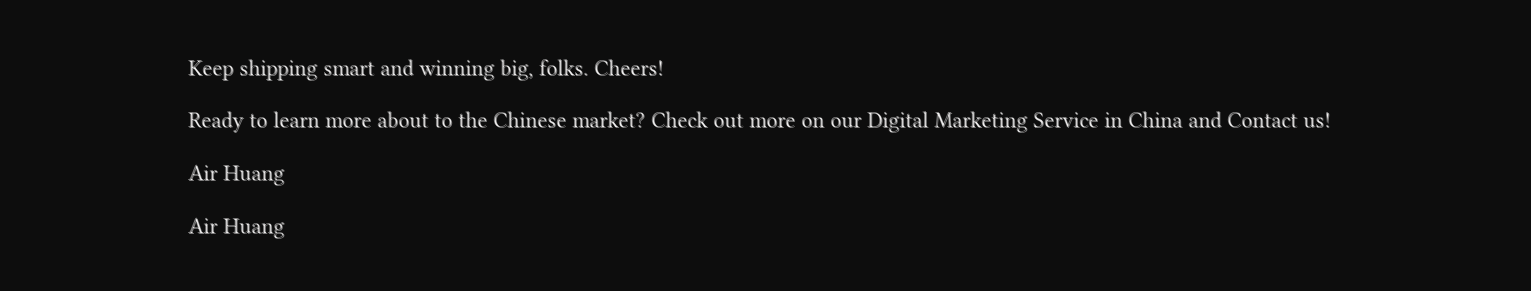Keep shipping smart and winning big, folks. Cheers!

Ready to learn more about to the Chinese market? Check out more on our Digital Marketing Service in China and Contact us!

Air Huang

Air Huang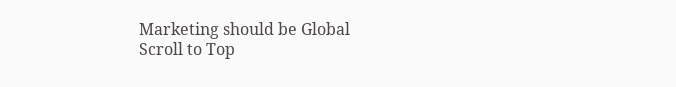Marketing should be Global
Scroll to Top